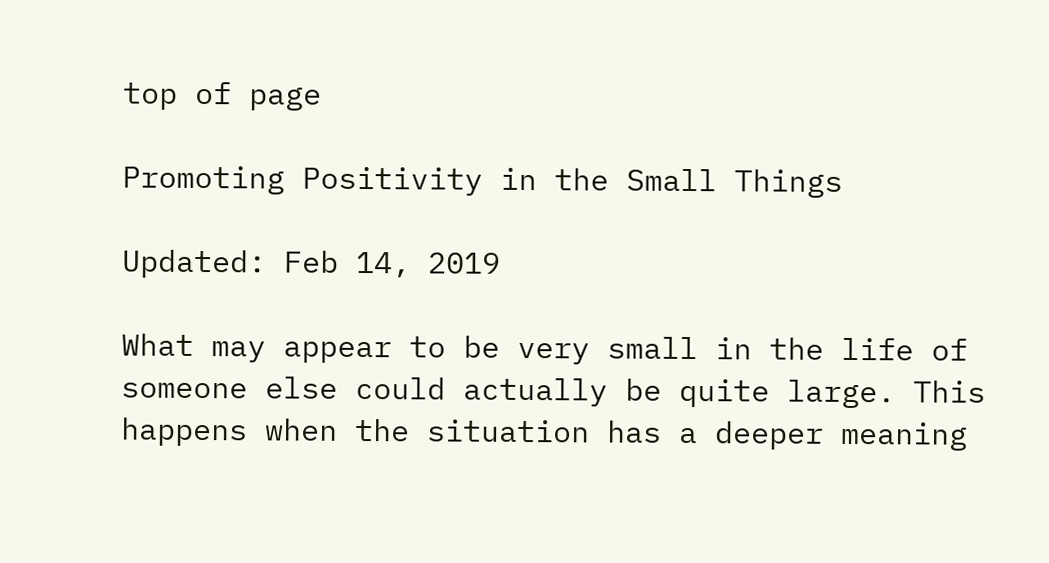top of page

Promoting Positivity in the Small Things

Updated: Feb 14, 2019

What may appear to be very small in the life of someone else could actually be quite large. This happens when the situation has a deeper meaning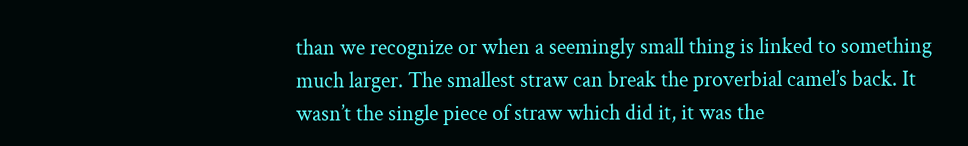than we recognize or when a seemingly small thing is linked to something much larger. The smallest straw can break the proverbial camel’s back. It wasn’t the single piece of straw which did it, it was the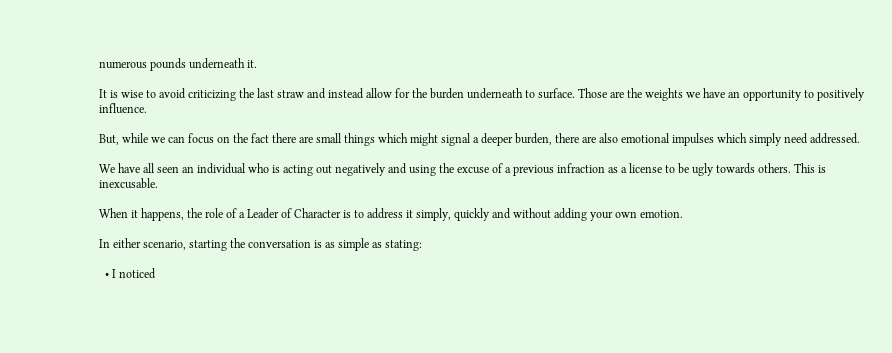numerous pounds underneath it.

It is wise to avoid criticizing the last straw and instead allow for the burden underneath to surface. Those are the weights we have an opportunity to positively influence.

But, while we can focus on the fact there are small things which might signal a deeper burden, there are also emotional impulses which simply need addressed.

We have all seen an individual who is acting out negatively and using the excuse of a previous infraction as a license to be ugly towards others. This is inexcusable.

When it happens, the role of a Leader of Character is to address it simply, quickly and without adding your own emotion.

In either scenario, starting the conversation is as simple as stating:

  • I noticed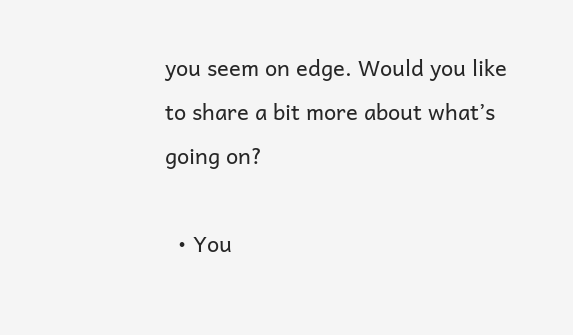you seem on edge. Would you like to share a bit more about what’s going on?

  • You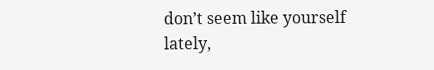don’t seem like yourself lately,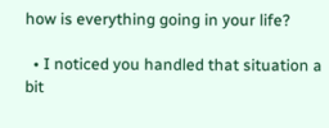how is everything going in your life?

  • I noticed you handled that situation a bit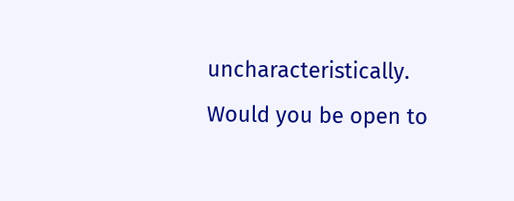uncharacteristically. Would you be open to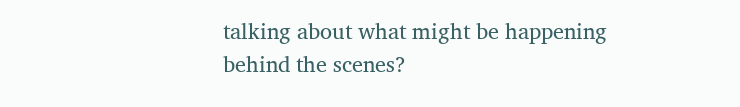talking about what might be happening behind the scenes?